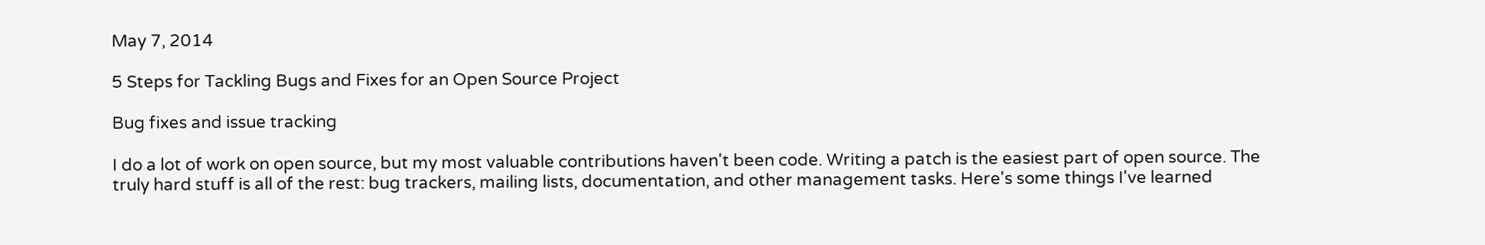May 7, 2014

5 Steps for Tackling Bugs and Fixes for an Open Source Project

Bug fixes and issue tracking

I do a lot of work on open source, but my most valuable contributions haven't been code. Writing a patch is the easiest part of open source. The truly hard stuff is all of the rest: bug trackers, mailing lists, documentation, and other management tasks. Here's some things I've learned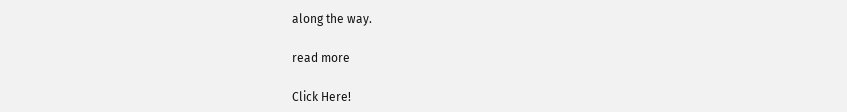along the way.

read more

Click Here!